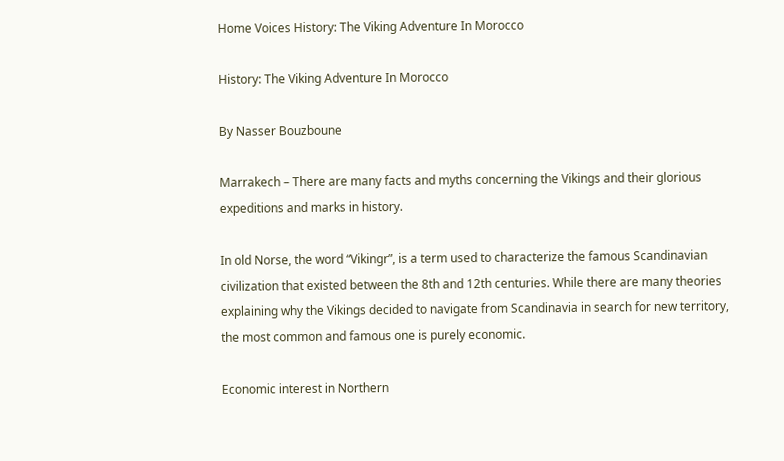Home Voices History: The Viking Adventure In Morocco

History: The Viking Adventure In Morocco

By Nasser Bouzboune

Marrakech – There are many facts and myths concerning the Vikings and their glorious expeditions and marks in history.

In old Norse, the word “Vikingr”, is a term used to characterize the famous Scandinavian civilization that existed between the 8th and 12th centuries. While there are many theories explaining why the Vikings decided to navigate from Scandinavia in search for new territory, the most common and famous one is purely economic.

Economic interest in Northern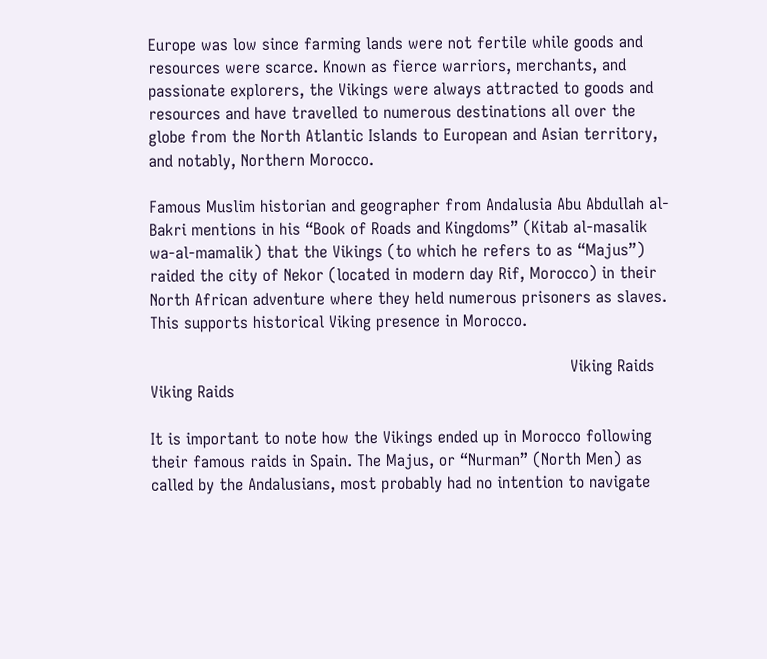Europe was low since farming lands were not fertile while goods and resources were scarce. Known as fierce warriors, merchants, and passionate explorers, the Vikings were always attracted to goods and resources and have travelled to numerous destinations all over the globe from the North Atlantic Islands to European and Asian territory, and notably, Northern Morocco.

Famous Muslim historian and geographer from Andalusia Abu Abdullah al-Bakri mentions in his “Book of Roads and Kingdoms” (Kitab al-masalik wa-al-mamalik) that the Vikings (to which he refers to as “Majus”) raided the city of Nekor (located in modern day Rif, Morocco) in their North African adventure where they held numerous prisoners as slaves. This supports historical Viking presence in Morocco.

                                                                                    Viking Raids
Viking Raids

It is important to note how the Vikings ended up in Morocco following their famous raids in Spain. The Majus, or “Nurman” (North Men) as called by the Andalusians, most probably had no intention to navigate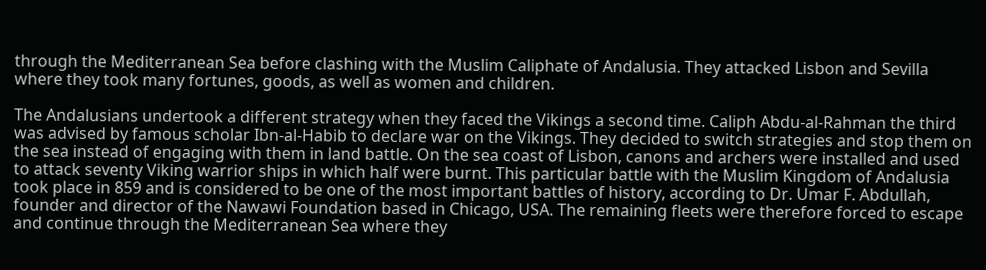through the Mediterranean Sea before clashing with the Muslim Caliphate of Andalusia. They attacked Lisbon and Sevilla where they took many fortunes, goods, as well as women and children.

The Andalusians undertook a different strategy when they faced the Vikings a second time. Caliph Abdu-al-Rahman the third was advised by famous scholar Ibn-al-Habib to declare war on the Vikings. They decided to switch strategies and stop them on the sea instead of engaging with them in land battle. On the sea coast of Lisbon, canons and archers were installed and used to attack seventy Viking warrior ships in which half were burnt. This particular battle with the Muslim Kingdom of Andalusia took place in 859 and is considered to be one of the most important battles of history, according to Dr. Umar F. Abdullah, founder and director of the Nawawi Foundation based in Chicago, USA. The remaining fleets were therefore forced to escape and continue through the Mediterranean Sea where they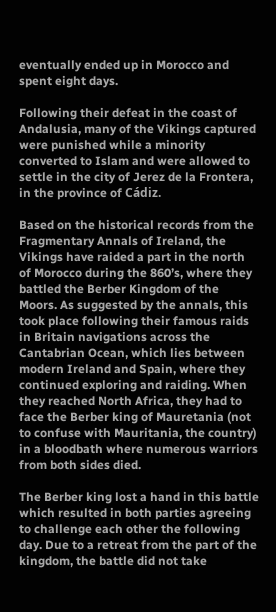eventually ended up in Morocco and spent eight days.

Following their defeat in the coast of Andalusia, many of the Vikings captured were punished while a minority converted to Islam and were allowed to settle in the city of Jerez de la Frontera, in the province of Cádiz.

Based on the historical records from the Fragmentary Annals of Ireland, the Vikings have raided a part in the north of Morocco during the 860’s, where they battled the Berber Kingdom of the Moors. As suggested by the annals, this took place following their famous raids in Britain navigations across the Cantabrian Ocean, which lies between modern Ireland and Spain, where they continued exploring and raiding. When they reached North Africa, they had to face the Berber king of Mauretania (not to confuse with Mauritania, the country) in a bloodbath where numerous warriors from both sides died.

The Berber king lost a hand in this battle which resulted in both parties agreeing to challenge each other the following day. Due to a retreat from the part of the kingdom, the battle did not take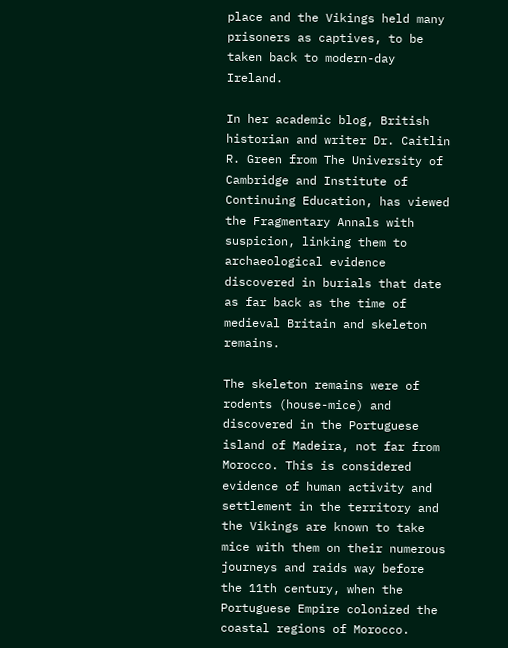place and the Vikings held many prisoners as captives, to be taken back to modern-day Ireland.

In her academic blog, British historian and writer Dr. Caitlin R. Green from The University of Cambridge and Institute of Continuing Education, has viewed the Fragmentary Annals with suspicion, linking them to archaeological evidence discovered in burials that date as far back as the time of medieval Britain and skeleton remains.

The skeleton remains were of rodents (house-mice) and discovered in the Portuguese island of Madeira, not far from Morocco. This is considered evidence of human activity and settlement in the territory and the Vikings are known to take mice with them on their numerous journeys and raids way before the 11th century, when the Portuguese Empire colonized the coastal regions of Morocco.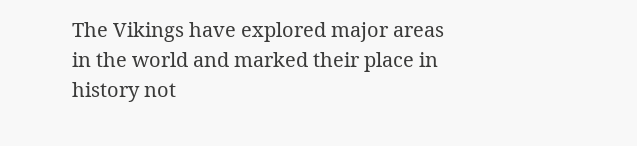The Vikings have explored major areas in the world and marked their place in history not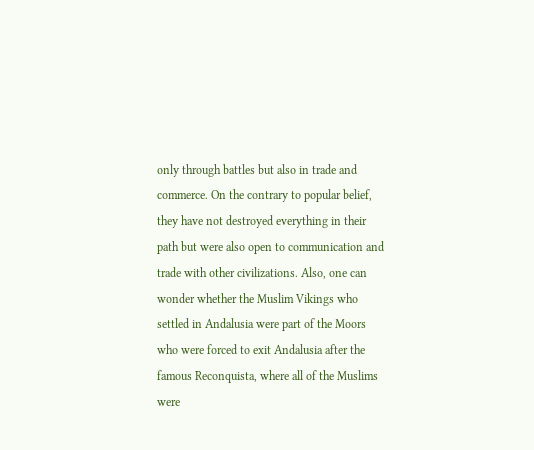only through battles but also in trade and commerce. On the contrary to popular belief, they have not destroyed everything in their path but were also open to communication and trade with other civilizations. Also, one can wonder whether the Muslim Vikings who settled in Andalusia were part of the Moors who were forced to exit Andalusia after the famous Reconquista, where all of the Muslims were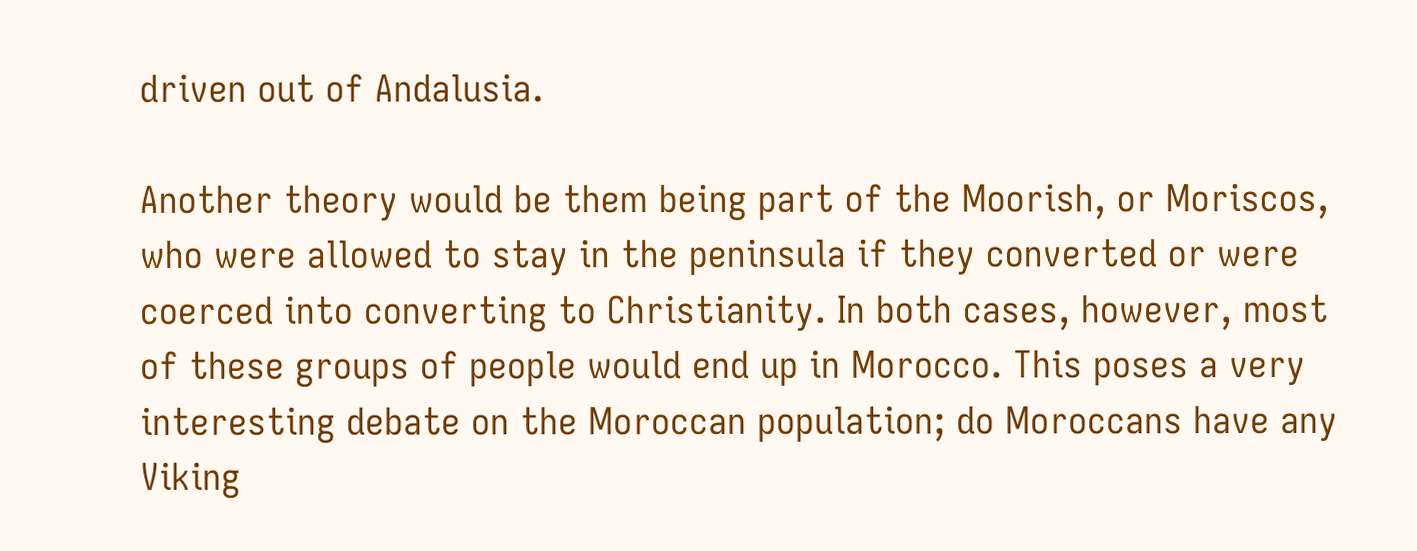driven out of Andalusia.

Another theory would be them being part of the Moorish, or Moriscos, who were allowed to stay in the peninsula if they converted or were coerced into converting to Christianity. In both cases, however, most of these groups of people would end up in Morocco. This poses a very interesting debate on the Moroccan population; do Moroccans have any Viking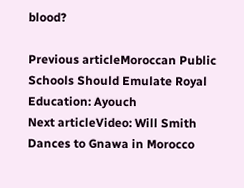blood?

Previous articleMoroccan Public Schools Should Emulate Royal Education: Ayouch
Next articleVideo: Will Smith Dances to Gnawa in Morocco